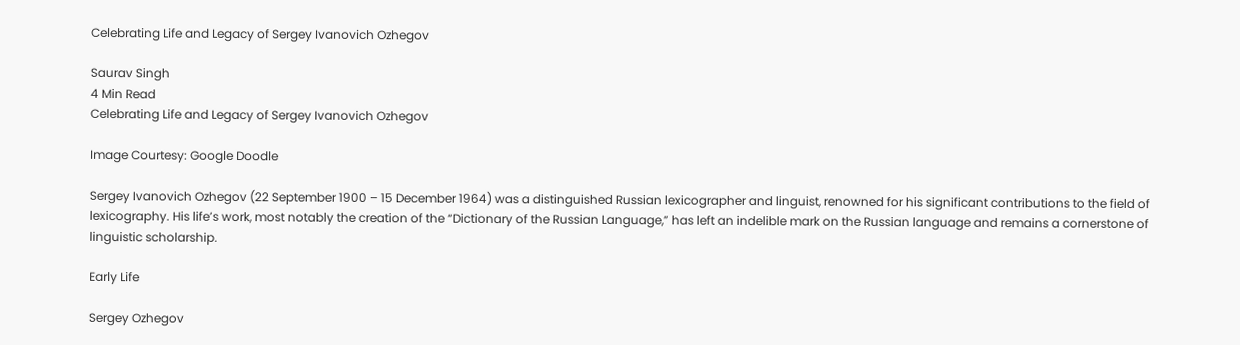Celebrating Life and Legacy of Sergey Ivanovich Ozhegov

Saurav Singh
4 Min Read
Celebrating Life and Legacy of Sergey Ivanovich Ozhegov

Image Courtesy: Google Doodle

Sergey Ivanovich Ozhegov (22 September 1900 – 15 December 1964) was a distinguished Russian lexicographer and linguist, renowned for his significant contributions to the field of lexicography. His life’s work, most notably the creation of the “Dictionary of the Russian Language,” has left an indelible mark on the Russian language and remains a cornerstone of linguistic scholarship.

Early Life

Sergey Ozhegov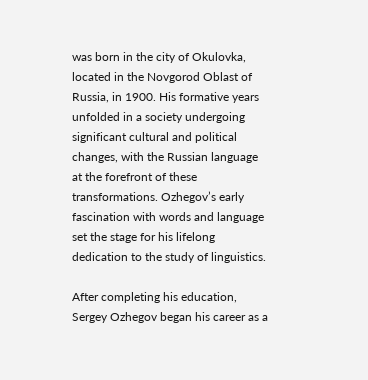was born in the city of Okulovka, located in the Novgorod Oblast of Russia, in 1900. His formative years unfolded in a society undergoing significant cultural and political changes, with the Russian language at the forefront of these transformations. Ozhegov’s early fascination with words and language set the stage for his lifelong dedication to the study of linguistics.

After completing his education, Sergey Ozhegov began his career as a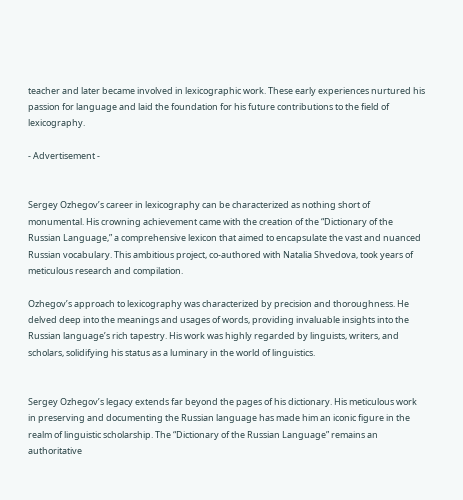teacher and later became involved in lexicographic work. These early experiences nurtured his passion for language and laid the foundation for his future contributions to the field of lexicography.

- Advertisement -


Sergey Ozhegov’s career in lexicography can be characterized as nothing short of monumental. His crowning achievement came with the creation of the “Dictionary of the Russian Language,” a comprehensive lexicon that aimed to encapsulate the vast and nuanced Russian vocabulary. This ambitious project, co-authored with Natalia Shvedova, took years of meticulous research and compilation.

Ozhegov’s approach to lexicography was characterized by precision and thoroughness. He delved deep into the meanings and usages of words, providing invaluable insights into the Russian language’s rich tapestry. His work was highly regarded by linguists, writers, and scholars, solidifying his status as a luminary in the world of linguistics.


Sergey Ozhegov’s legacy extends far beyond the pages of his dictionary. His meticulous work in preserving and documenting the Russian language has made him an iconic figure in the realm of linguistic scholarship. The “Dictionary of the Russian Language” remains an authoritative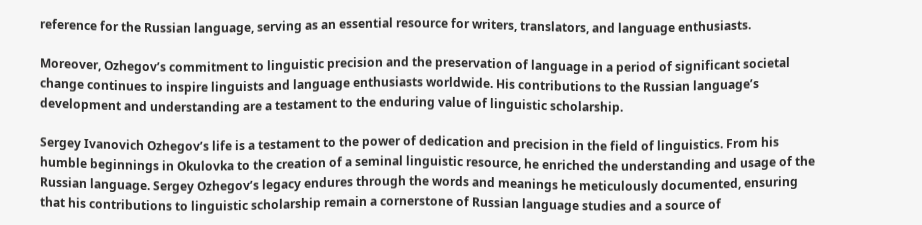reference for the Russian language, serving as an essential resource for writers, translators, and language enthusiasts.

Moreover, Ozhegov’s commitment to linguistic precision and the preservation of language in a period of significant societal change continues to inspire linguists and language enthusiasts worldwide. His contributions to the Russian language’s development and understanding are a testament to the enduring value of linguistic scholarship.

Sergey Ivanovich Ozhegov’s life is a testament to the power of dedication and precision in the field of linguistics. From his humble beginnings in Okulovka to the creation of a seminal linguistic resource, he enriched the understanding and usage of the Russian language. Sergey Ozhegov’s legacy endures through the words and meanings he meticulously documented, ensuring that his contributions to linguistic scholarship remain a cornerstone of Russian language studies and a source of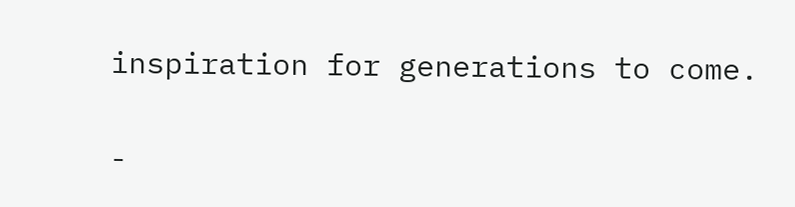inspiration for generations to come.

-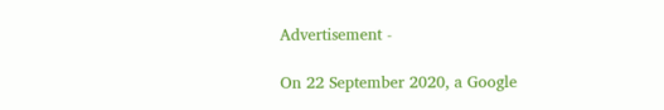Advertisement -

On 22 September 2020, a Google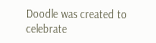Doodle was created to celebrate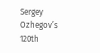Sergey Ozhegov’s 120th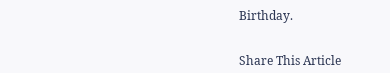Birthday.


Share This Article